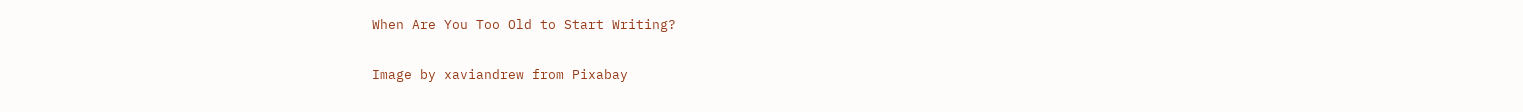When Are You Too Old to Start Writing?

Image by xaviandrew from Pixabay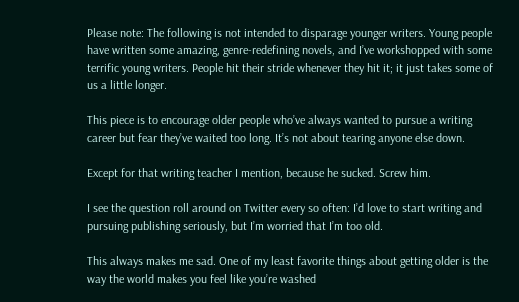Please note: The following is not intended to disparage younger writers. Young people have written some amazing, genre-redefining novels, and I’ve workshopped with some terrific young writers. People hit their stride whenever they hit it; it just takes some of us a little longer.

This piece is to encourage older people who’ve always wanted to pursue a writing career but fear they’ve waited too long. It’s not about tearing anyone else down.

Except for that writing teacher I mention, because he sucked. Screw him.

I see the question roll around on Twitter every so often: I’d love to start writing and pursuing publishing seriously, but I’m worried that I’m too old.

This always makes me sad. One of my least favorite things about getting older is the way the world makes you feel like you’re washed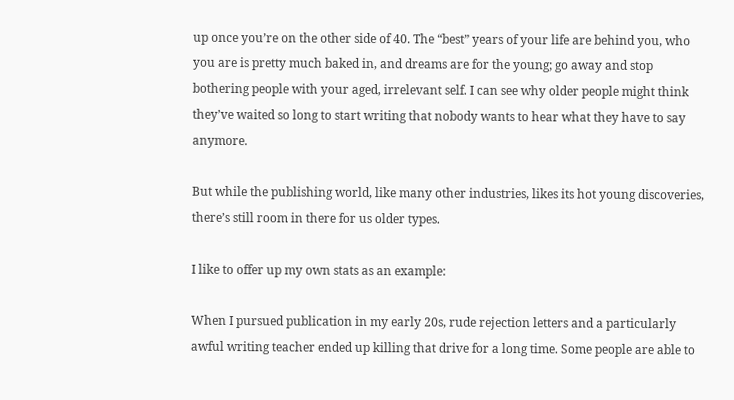up once you’re on the other side of 40. The “best” years of your life are behind you, who you are is pretty much baked in, and dreams are for the young; go away and stop bothering people with your aged, irrelevant self. I can see why older people might think they’ve waited so long to start writing that nobody wants to hear what they have to say anymore.

But while the publishing world, like many other industries, likes its hot young discoveries, there’s still room in there for us older types.

I like to offer up my own stats as an example:

When I pursued publication in my early 20s, rude rejection letters and a particularly awful writing teacher ended up killing that drive for a long time. Some people are able to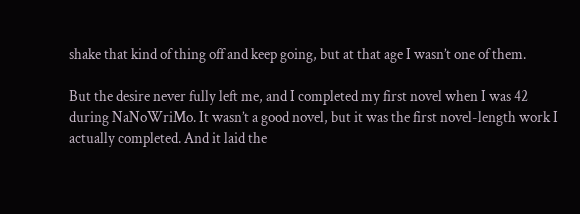shake that kind of thing off and keep going, but at that age I wasn’t one of them.

But the desire never fully left me, and I completed my first novel when I was 42 during NaNoWriMo. It wasn’t a good novel, but it was the first novel-length work I actually completed. And it laid the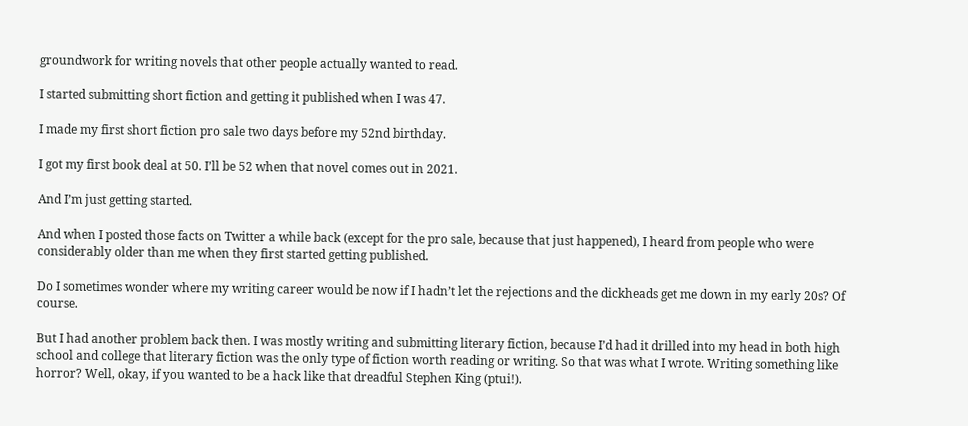groundwork for writing novels that other people actually wanted to read.

I started submitting short fiction and getting it published when I was 47.

I made my first short fiction pro sale two days before my 52nd birthday.

I got my first book deal at 50. I’ll be 52 when that novel comes out in 2021.

And I’m just getting started.

And when I posted those facts on Twitter a while back (except for the pro sale, because that just happened), I heard from people who were considerably older than me when they first started getting published.

Do I sometimes wonder where my writing career would be now if I hadn’t let the rejections and the dickheads get me down in my early 20s? Of course.

But I had another problem back then. I was mostly writing and submitting literary fiction, because I’d had it drilled into my head in both high school and college that literary fiction was the only type of fiction worth reading or writing. So that was what I wrote. Writing something like horror? Well, okay, if you wanted to be a hack like that dreadful Stephen King (ptui!).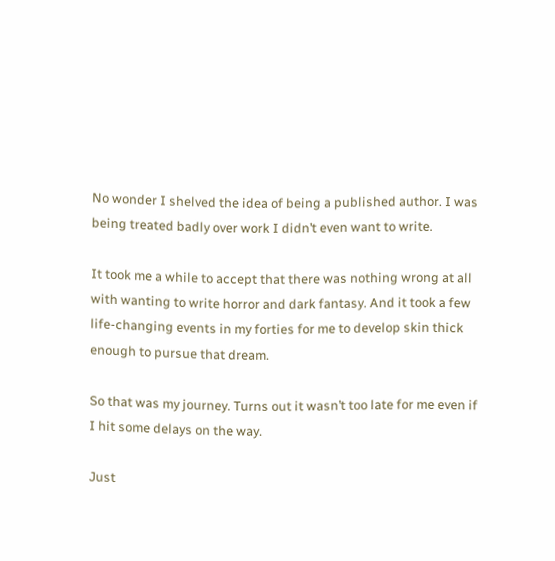No wonder I shelved the idea of being a published author. I was being treated badly over work I didn’t even want to write.

It took me a while to accept that there was nothing wrong at all with wanting to write horror and dark fantasy. And it took a few life-changing events in my forties for me to develop skin thick enough to pursue that dream.

So that was my journey. Turns out it wasn’t too late for me even if I hit some delays on the way.

Just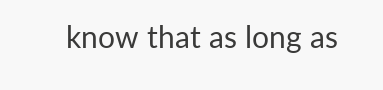know that as long as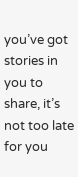you’ve got stories in you to share, it’s not too late for you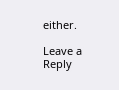either.

Leave a Reply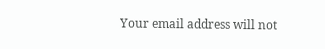Your email address will not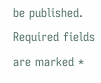be published. Required fields are marked *